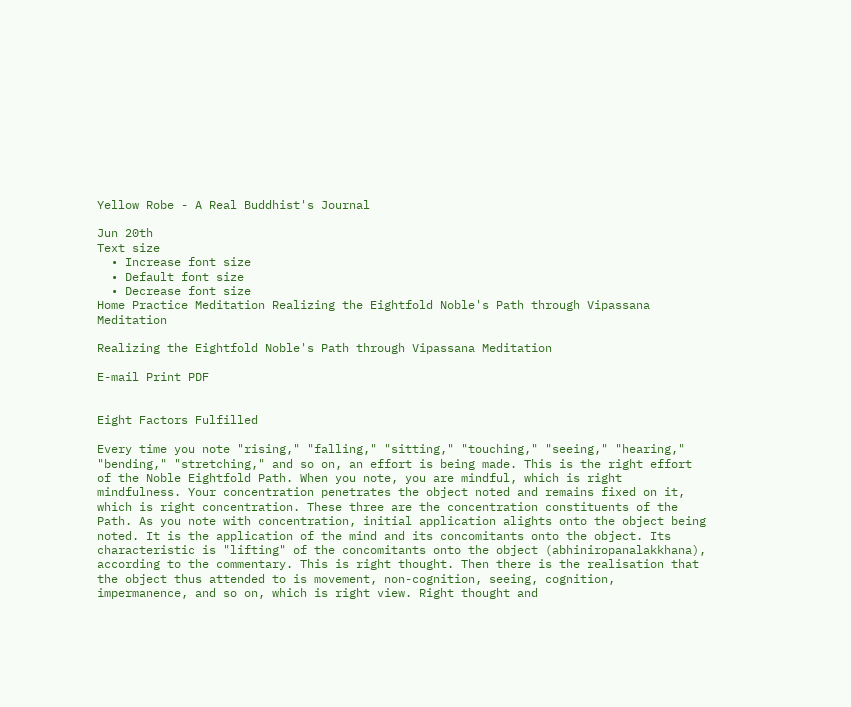Yellow Robe - A Real Buddhist's Journal

Jun 20th
Text size
  • Increase font size
  • Default font size
  • Decrease font size
Home Practice Meditation Realizing the Eightfold Noble's Path through Vipassana Meditation

Realizing the Eightfold Noble's Path through Vipassana Meditation

E-mail Print PDF


Eight Factors Fulfilled

Every time you note "rising," "falling," "sitting," "touching," "seeing," "hearing," "bending," "stretching," and so on, an effort is being made. This is the right effort of the Noble Eightfold Path. When you note, you are mindful, which is right mindfulness. Your concentration penetrates the object noted and remains fixed on it, which is right concentration. These three are the concentration constituents of the Path. As you note with concentration, initial application alights onto the object being noted. It is the application of the mind and its concomitants onto the object. Its characteristic is "lifting" of the concomitants onto the object (abhiniropanalakkhana), according to the commentary. This is right thought. Then there is the realisation that the object thus attended to is movement, non-cognition, seeing, cognition, impermanence, and so on, which is right view. Right thought and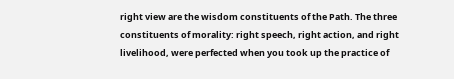right view are the wisdom constituents of the Path. The three constituents of morality: right speech, right action, and right livelihood, were perfected when you took up the practice of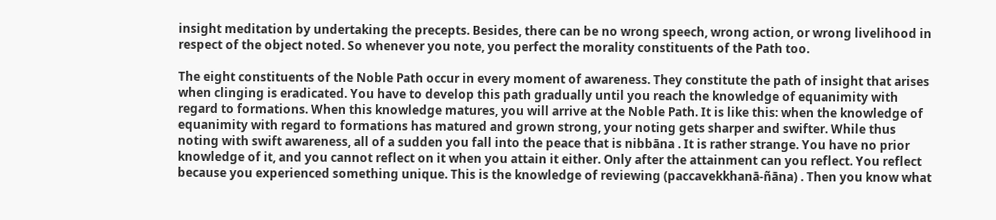insight meditation by undertaking the precepts. Besides, there can be no wrong speech, wrong action, or wrong livelihood in respect of the object noted. So whenever you note, you perfect the morality constituents of the Path too.

The eight constituents of the Noble Path occur in every moment of awareness. They constitute the path of insight that arises when clinging is eradicated. You have to develop this path gradually until you reach the knowledge of equanimity with regard to formations. When this knowledge matures, you will arrive at the Noble Path. It is like this: when the knowledge of equanimity with regard to formations has matured and grown strong, your noting gets sharper and swifter. While thus noting with swift awareness, all of a sudden you fall into the peace that is nibbāna . It is rather strange. You have no prior knowledge of it, and you cannot reflect on it when you attain it either. Only after the attainment can you reflect. You reflect because you experienced something unique. This is the knowledge of reviewing (paccavekkhanā-ñāna) . Then you know what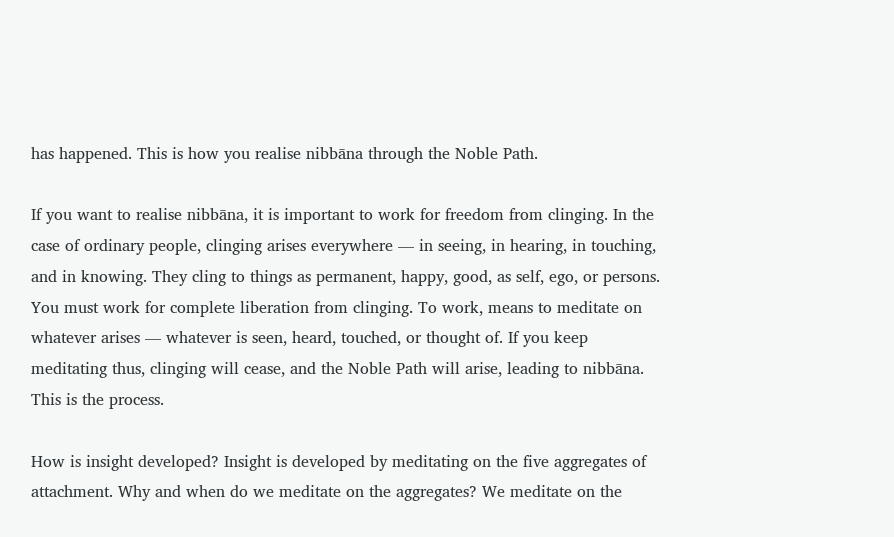has happened. This is how you realise nibbāna through the Noble Path.

If you want to realise nibbāna, it is important to work for freedom from clinging. In the case of ordinary people, clinging arises everywhere — in seeing, in hearing, in touching, and in knowing. They cling to things as permanent, happy, good, as self, ego, or persons. You must work for complete liberation from clinging. To work, means to meditate on whatever arises — whatever is seen, heard, touched, or thought of. If you keep meditating thus, clinging will cease, and the Noble Path will arise, leading to nibbāna. This is the process.

How is insight developed? Insight is developed by meditating on the five aggregates of attachment. Why and when do we meditate on the aggregates? We meditate on the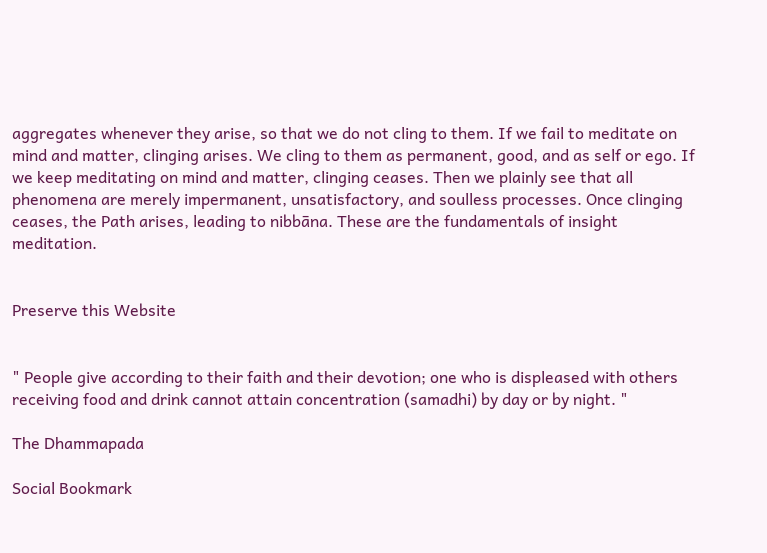aggregates whenever they arise, so that we do not cling to them. If we fail to meditate on mind and matter, clinging arises. We cling to them as permanent, good, and as self or ego. If we keep meditating on mind and matter, clinging ceases. Then we plainly see that all phenomena are merely impermanent, unsatisfactory, and soulless processes. Once clinging ceases, the Path arises, leading to nibbāna. These are the fundamentals of insight meditation.


Preserve this Website


" People give according to their faith and their devotion; one who is displeased with others receiving food and drink cannot attain concentration (samadhi) by day or by night. "

The Dhammapada

Social Bookmark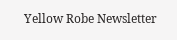Yellow Robe Newsletter